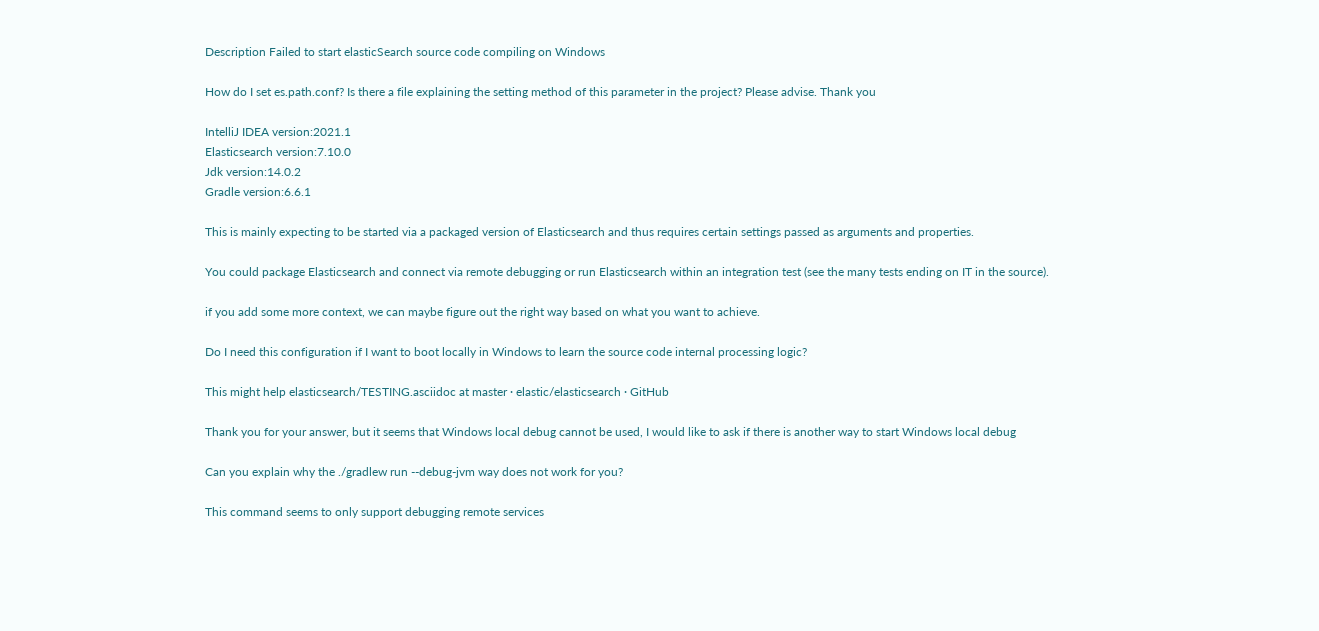Description Failed to start elasticSearch source code compiling on Windows

How do I set es.path.conf? Is there a file explaining the setting method of this parameter in the project? Please advise. Thank you

IntelliJ IDEA version:2021.1
Elasticsearch version:7.10.0
Jdk version:14.0.2
Gradle version:6.6.1

This is mainly expecting to be started via a packaged version of Elasticsearch and thus requires certain settings passed as arguments and properties.

You could package Elasticsearch and connect via remote debugging or run Elasticsearch within an integration test (see the many tests ending on IT in the source).

if you add some more context, we can maybe figure out the right way based on what you want to achieve.

Do I need this configuration if I want to boot locally in Windows to learn the source code internal processing logic?

This might help elasticsearch/TESTING.asciidoc at master · elastic/elasticsearch · GitHub

Thank you for your answer, but it seems that Windows local debug cannot be used, I would like to ask if there is another way to start Windows local debug

Can you explain why the ./gradlew run --debug-jvm way does not work for you?

This command seems to only support debugging remote services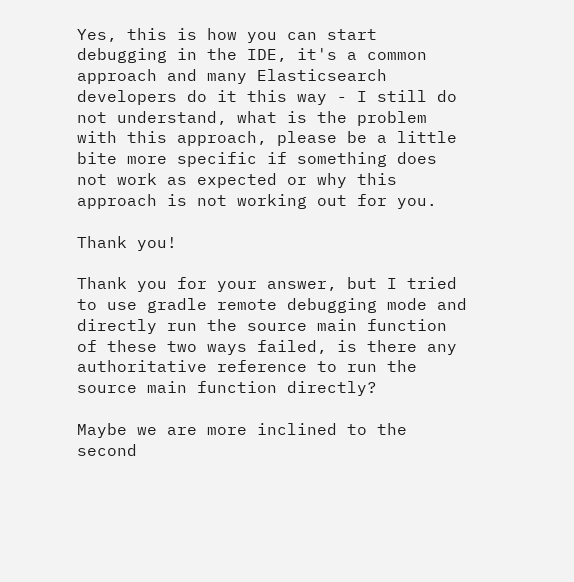Yes, this is how you can start debugging in the IDE, it's a common approach and many Elasticsearch developers do it this way - I still do not understand, what is the problem with this approach, please be a little bite more specific if something does not work as expected or why this approach is not working out for you.

Thank you!

Thank you for your answer, but I tried to use gradle remote debugging mode and directly run the source main function of these two ways failed, is there any authoritative reference to run the source main function directly?

Maybe we are more inclined to the second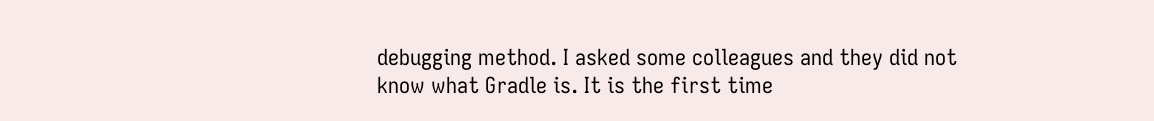debugging method. I asked some colleagues and they did not know what Gradle is. It is the first time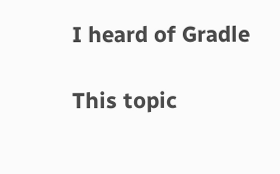I heard of Gradle

This topic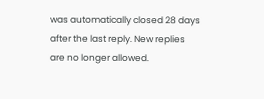was automatically closed 28 days after the last reply. New replies are no longer allowed.